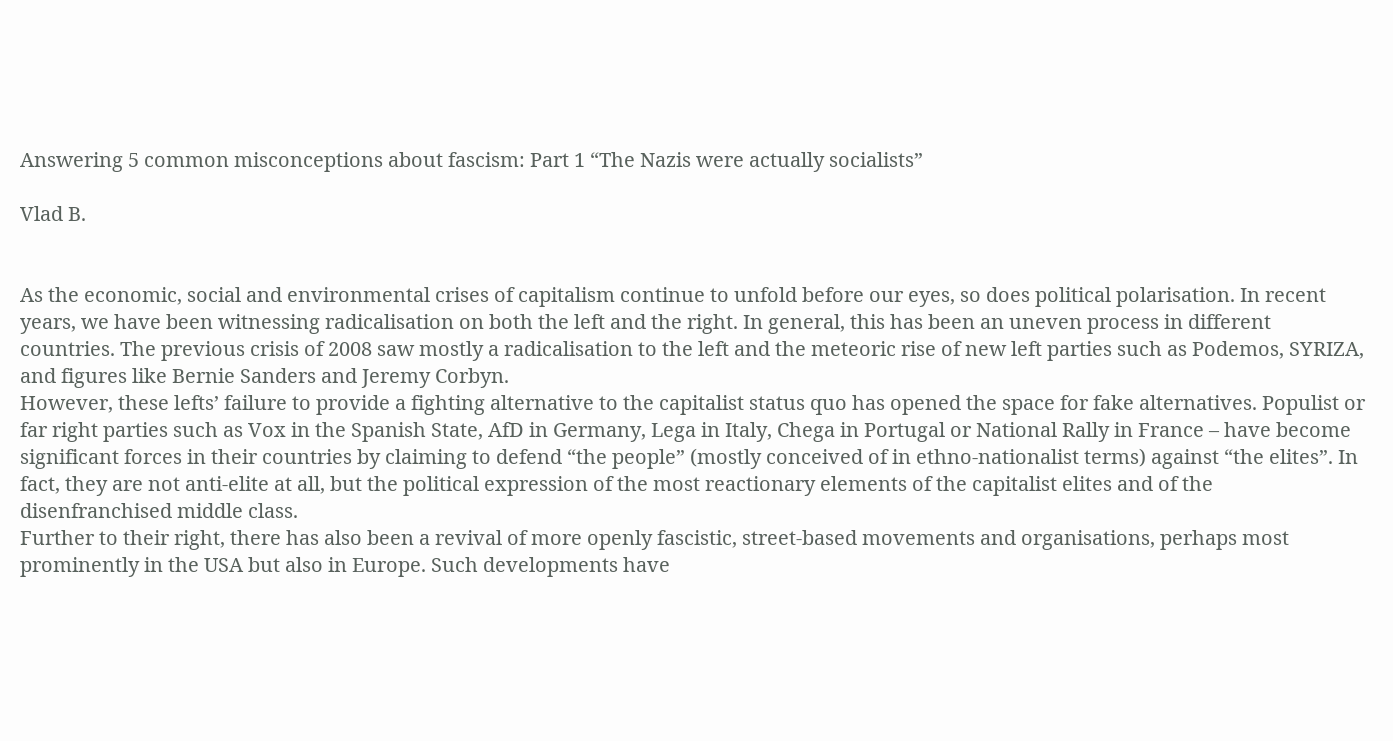Answering 5 common misconceptions about fascism: Part 1 “The Nazis were actually socialists”

Vlad B.


As the economic, social and environmental crises of capitalism continue to unfold before our eyes, so does political polarisation. In recent years, we have been witnessing radicalisation on both the left and the right. In general, this has been an uneven process in different countries. The previous crisis of 2008 saw mostly a radicalisation to the left and the meteoric rise of new left parties such as Podemos, SYRIZA, and figures like Bernie Sanders and Jeremy Corbyn.
However, these lefts’ failure to provide a fighting alternative to the capitalist status quo has opened the space for fake alternatives. Populist or far right parties such as Vox in the Spanish State, AfD in Germany, Lega in Italy, Chega in Portugal or National Rally in France – have become significant forces in their countries by claiming to defend “the people” (mostly conceived of in ethno-nationalist terms) against “the elites”. In fact, they are not anti-elite at all, but the political expression of the most reactionary elements of the capitalist elites and of the disenfranchised middle class.
Further to their right, there has also been a revival of more openly fascistic, street-based movements and organisations, perhaps most prominently in the USA but also in Europe. Such developments have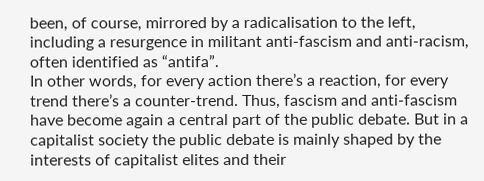been, of course, mirrored by a radicalisation to the left, including a resurgence in militant anti-fascism and anti-racism, often identified as “antifa”.
In other words, for every action there’s a reaction, for every trend there’s a counter-trend. Thus, fascism and anti-fascism have become again a central part of the public debate. But in a capitalist society the public debate is mainly shaped by the interests of capitalist elites and their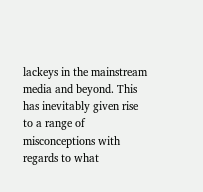lackeys in the mainstream media and beyond. This has inevitably given rise to a range of misconceptions with regards to what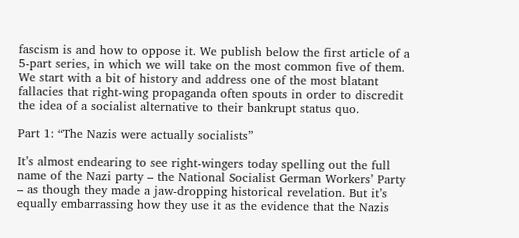fascism is and how to oppose it. We publish below the first article of a 5-part series, in which we will take on the most common five of them. We start with a bit of history and address one of the most blatant fallacies that right-wing propaganda often spouts in order to discredit the idea of a socialist alternative to their bankrupt status quo.

Part 1: “The Nazis were actually socialists”

It’s almost endearing to see right-wingers today spelling out the full name of the Nazi party – the National Socialist German Workers’ Party – as though they made a jaw-dropping historical revelation. But it’s equally embarrassing how they use it as the evidence that the Nazis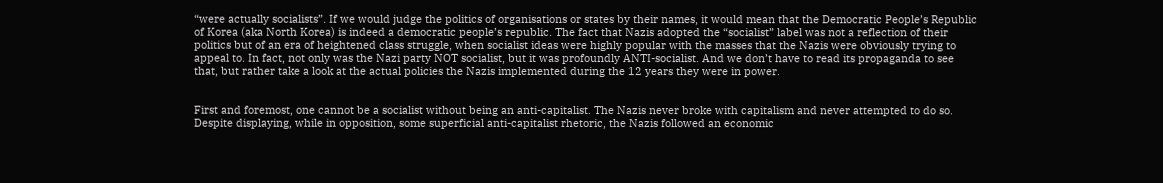“were actually socialists”. If we would judge the politics of organisations or states by their names, it would mean that the Democratic People’s Republic of Korea (aka North Korea) is indeed a democratic people’s republic. The fact that Nazis adopted the “socialist” label was not a reflection of their politics but of an era of heightened class struggle, when socialist ideas were highly popular with the masses that the Nazis were obviously trying to appeal to. In fact, not only was the Nazi party NOT socialist, but it was profoundly ANTI-socialist. And we don’t have to read its propaganda to see that, but rather take a look at the actual policies the Nazis implemented during the 12 years they were in power.


First and foremost, one cannot be a socialist without being an anti-capitalist. The Nazis never broke with capitalism and never attempted to do so. Despite displaying, while in opposition, some superficial anti-capitalist rhetoric, the Nazis followed an economic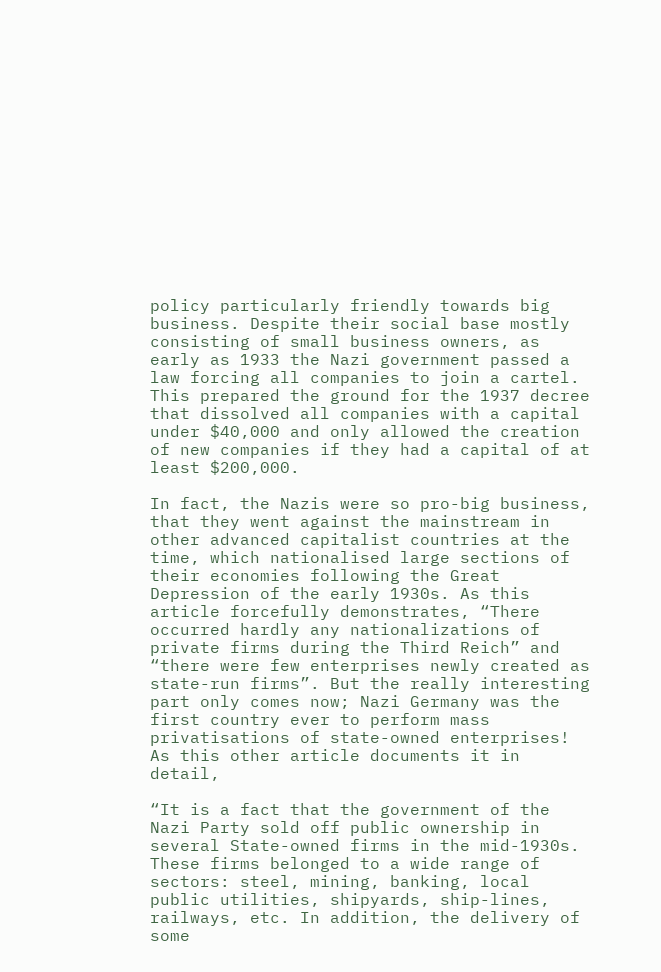policy particularly friendly towards big business. Despite their social base mostly consisting of small business owners, as early as 1933 the Nazi government passed a law forcing all companies to join a cartel. This prepared the ground for the 1937 decree that dissolved all companies with a capital under $40,000 and only allowed the creation of new companies if they had a capital of at least $200,000.

In fact, the Nazis were so pro-big business, that they went against the mainstream in other advanced capitalist countries at the time, which nationalised large sections of their economies following the Great Depression of the early 1930s. As this article forcefully demonstrates, “There occurred hardly any nationalizations of private firms during the Third Reich” and “there were few enterprises newly created as state-run firms”. But the really interesting part only comes now; Nazi Germany was the first country ever to perform mass privatisations of state-owned enterprises! As this other article documents it in detail,

“It is a fact that the government of the Nazi Party sold off public ownership in several State-owned firms in the mid-1930s. These firms belonged to a wide range of sectors: steel, mining, banking, local public utilities, shipyards, ship-lines, railways, etc. In addition, the delivery of some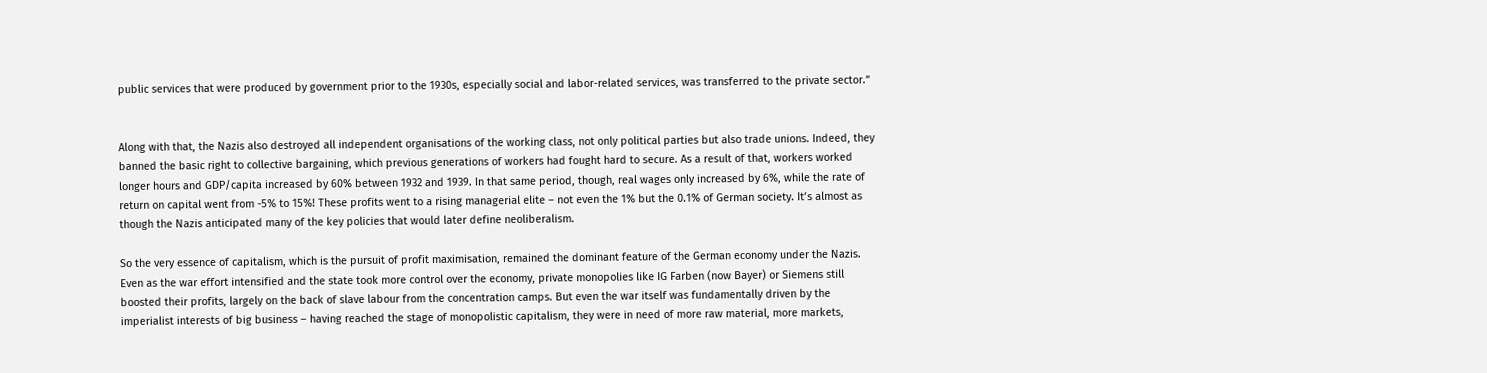public services that were produced by government prior to the 1930s, especially social and labor-related services, was transferred to the private sector.”


Along with that, the Nazis also destroyed all independent organisations of the working class, not only political parties but also trade unions. Indeed, they banned the basic right to collective bargaining, which previous generations of workers had fought hard to secure. As a result of that, workers worked longer hours and GDP/capita increased by 60% between 1932 and 1939. In that same period, though, real wages only increased by 6%, while the rate of return on capital went from -5% to 15%! These profits went to a rising managerial elite – not even the 1% but the 0.1% of German society. It’s almost as though the Nazis anticipated many of the key policies that would later define neoliberalism.

So the very essence of capitalism, which is the pursuit of profit maximisation, remained the dominant feature of the German economy under the Nazis. Even as the war effort intensified and the state took more control over the economy, private monopolies like IG Farben (now Bayer) or Siemens still boosted their profits, largely on the back of slave labour from the concentration camps. But even the war itself was fundamentally driven by the imperialist interests of big business – having reached the stage of monopolistic capitalism, they were in need of more raw material, more markets,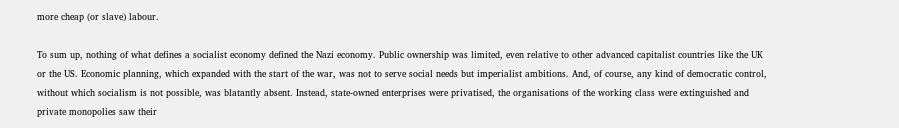more cheap (or slave) labour.

To sum up, nothing of what defines a socialist economy defined the Nazi economy. Public ownership was limited, even relative to other advanced capitalist countries like the UK or the US. Economic planning, which expanded with the start of the war, was not to serve social needs but imperialist ambitions. And, of course, any kind of democratic control, without which socialism is not possible, was blatantly absent. Instead, state-owned enterprises were privatised, the organisations of the working class were extinguished and private monopolies saw their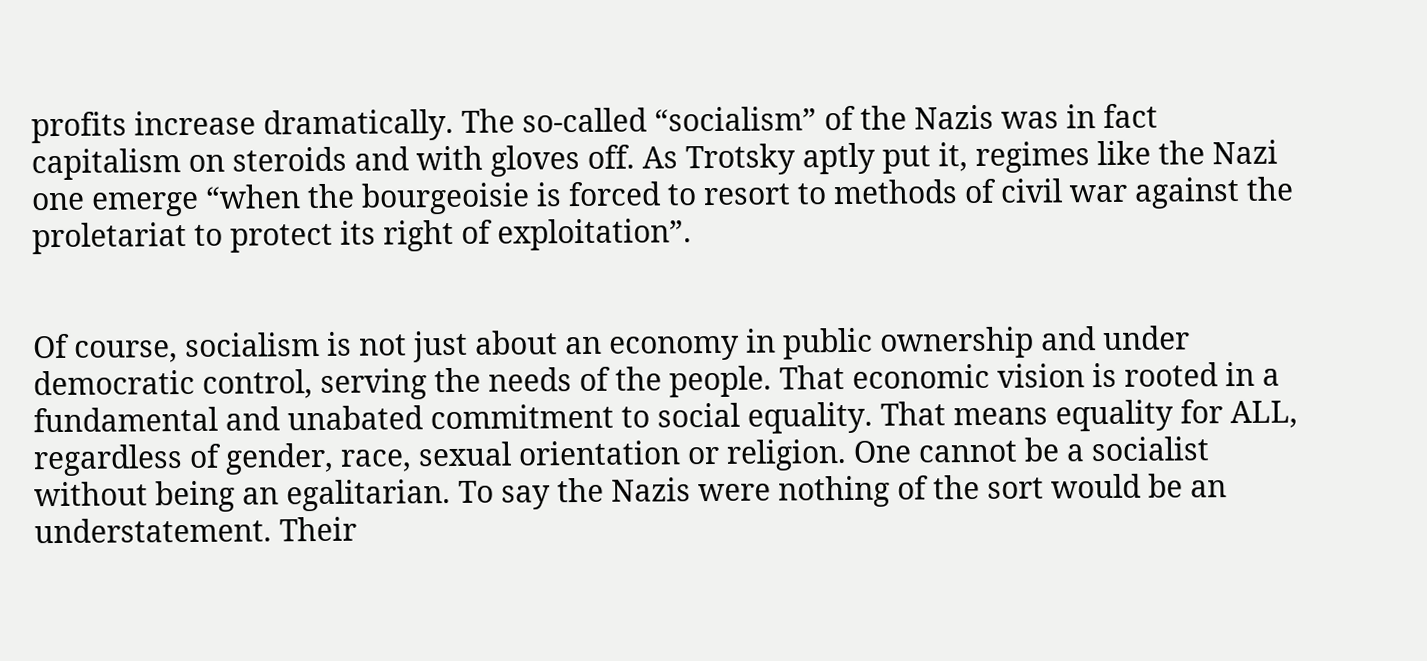profits increase dramatically. The so-called “socialism” of the Nazis was in fact capitalism on steroids and with gloves off. As Trotsky aptly put it, regimes like the Nazi one emerge “when the bourgeoisie is forced to resort to methods of civil war against the proletariat to protect its right of exploitation”.


Of course, socialism is not just about an economy in public ownership and under democratic control, serving the needs of the people. That economic vision is rooted in a fundamental and unabated commitment to social equality. That means equality for ALL, regardless of gender, race, sexual orientation or religion. One cannot be a socialist without being an egalitarian. To say the Nazis were nothing of the sort would be an understatement. Their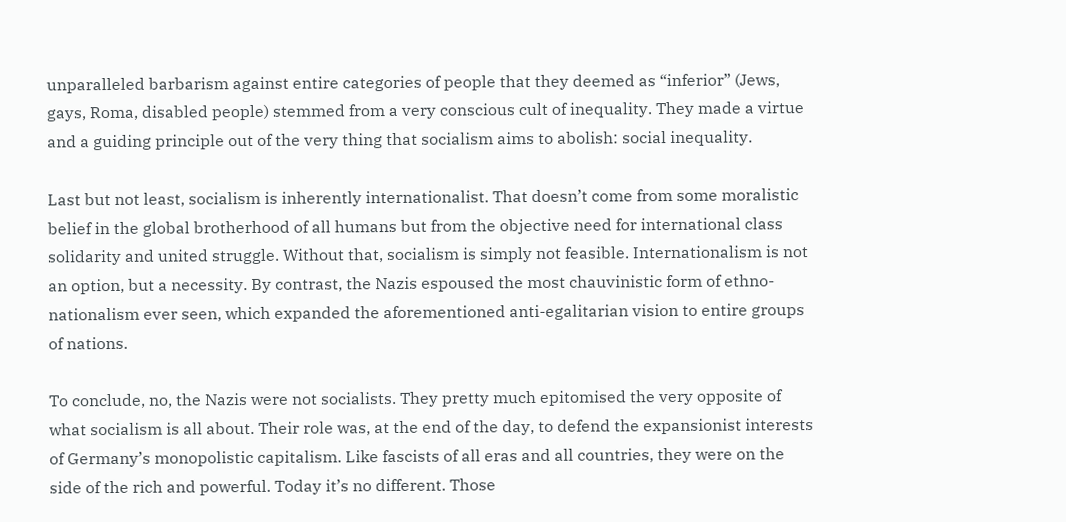unparalleled barbarism against entire categories of people that they deemed as “inferior” (Jews, gays, Roma, disabled people) stemmed from a very conscious cult of inequality. They made a virtue and a guiding principle out of the very thing that socialism aims to abolish: social inequality.

Last but not least, socialism is inherently internationalist. That doesn’t come from some moralistic belief in the global brotherhood of all humans but from the objective need for international class solidarity and united struggle. Without that, socialism is simply not feasible. Internationalism is not an option, but a necessity. By contrast, the Nazis espoused the most chauvinistic form of ethno-nationalism ever seen, which expanded the aforementioned anti-egalitarian vision to entire groups of nations.

To conclude, no, the Nazis were not socialists. They pretty much epitomised the very opposite of what socialism is all about. Their role was, at the end of the day, to defend the expansionist interests of Germany’s monopolistic capitalism. Like fascists of all eras and all countries, they were on the side of the rich and powerful. Today it’s no different. Those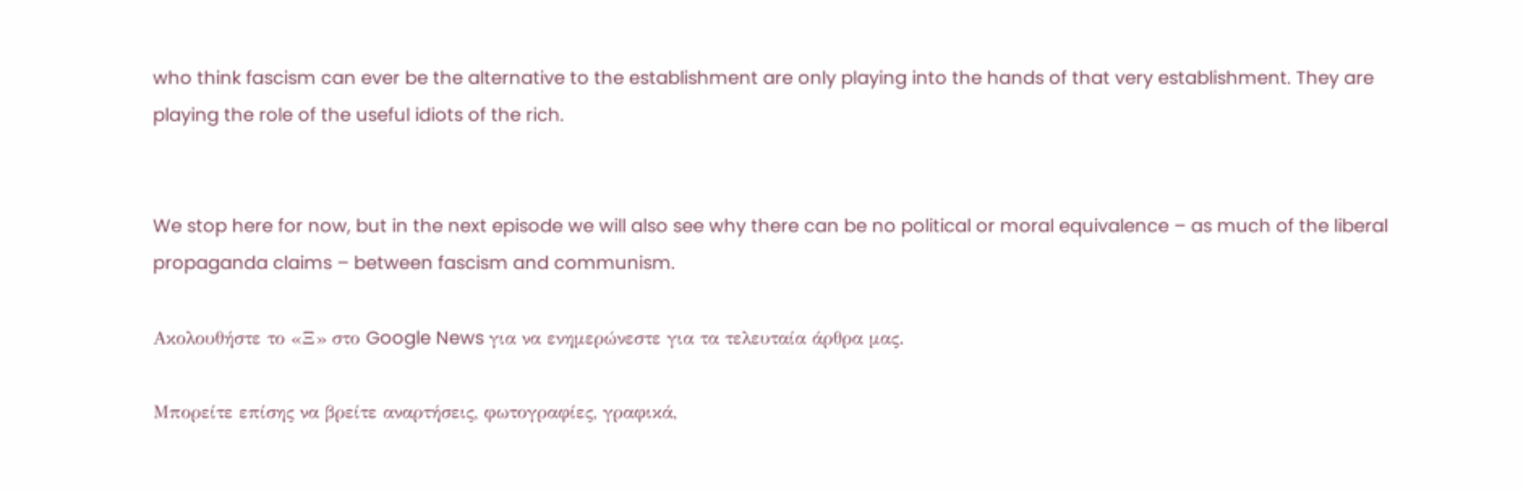who think fascism can ever be the alternative to the establishment are only playing into the hands of that very establishment. They are playing the role of the useful idiots of the rich.


We stop here for now, but in the next episode we will also see why there can be no political or moral equivalence – as much of the liberal propaganda claims – between fascism and communism.

Ακολουθήστε το «Ξ» στο Google News για να ενημερώνεστε για τα τελευταία άρθρα μας.

Μπορείτε επίσης να βρείτε αναρτήσεις, φωτογραφίες, γραφικά,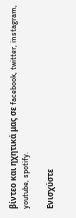βίντεο και ηχητικά μας σε facebook, twitter, instagram, youtube, spotify.

Ενισχύστε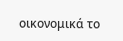οικονομικά το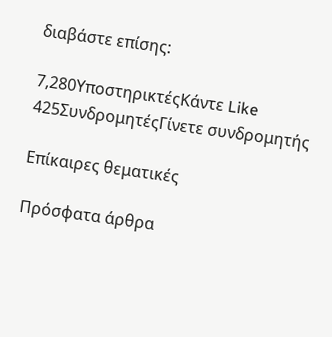διαβάστε επίσης:

7,280ΥποστηρικτέςΚάντε Like
425ΣυνδρομητέςΓίνετε συνδρομητής

Επίκαιρες θεματικές

Πρόσφατα άρθρα